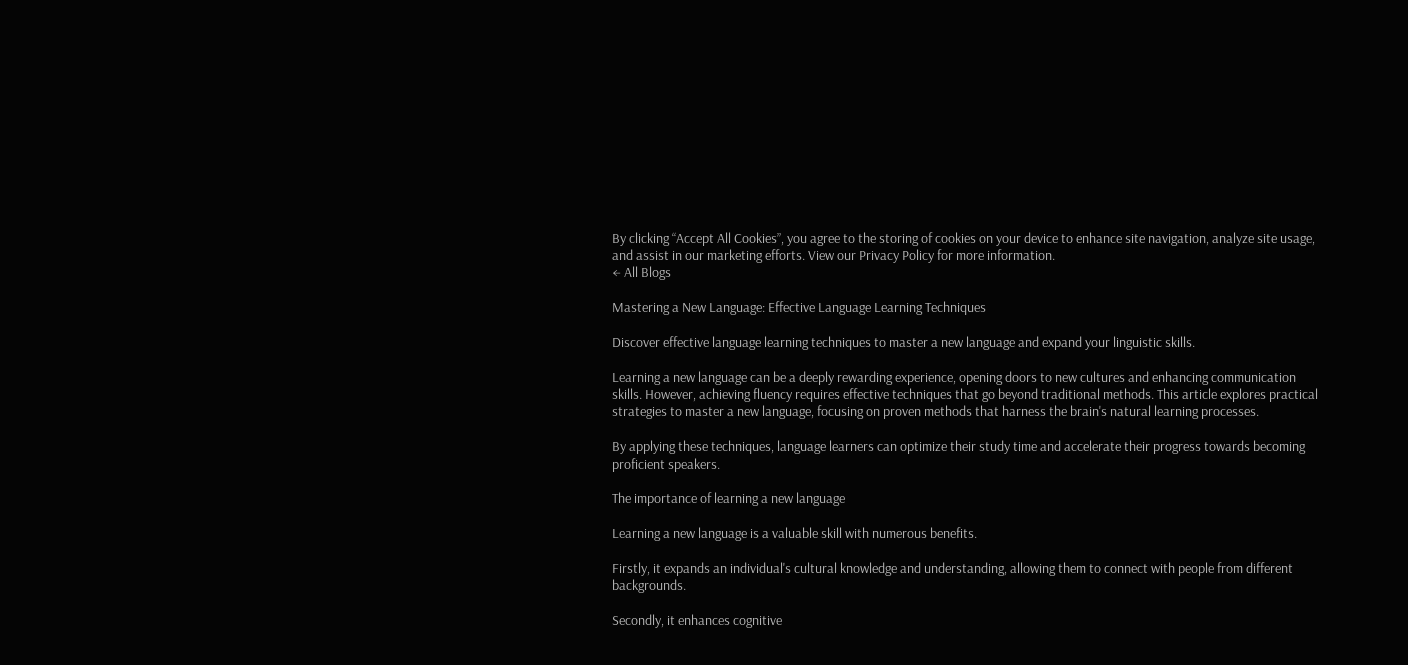By clicking “Accept All Cookies”, you agree to the storing of cookies on your device to enhance site navigation, analyze site usage, and assist in our marketing efforts. View our Privacy Policy for more information.
← All Blogs

Mastering a New Language: Effective Language Learning Techniques

Discover effective language learning techniques to master a new language and expand your linguistic skills.

Learning a new language can be a deeply rewarding experience, opening doors to new cultures and enhancing communication skills. However, achieving fluency requires effective techniques that go beyond traditional methods. This article explores practical strategies to master a new language, focusing on proven methods that harness the brain's natural learning processes.

By applying these techniques, language learners can optimize their study time and accelerate their progress towards becoming proficient speakers.

The importance of learning a new language

Learning a new language is a valuable skill with numerous benefits.

Firstly, it expands an individual's cultural knowledge and understanding, allowing them to connect with people from different backgrounds.

Secondly, it enhances cognitive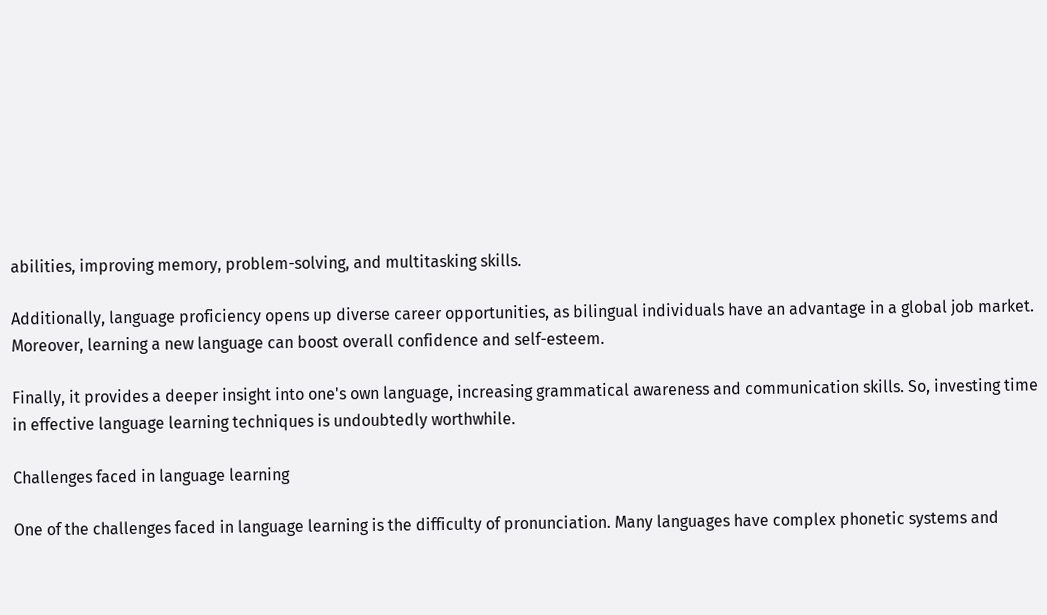abilities, improving memory, problem-solving, and multitasking skills.

Additionally, language proficiency opens up diverse career opportunities, as bilingual individuals have an advantage in a global job market. Moreover, learning a new language can boost overall confidence and self-esteem.

Finally, it provides a deeper insight into one's own language, increasing grammatical awareness and communication skills. So, investing time in effective language learning techniques is undoubtedly worthwhile.

Challenges faced in language learning

One of the challenges faced in language learning is the difficulty of pronunciation. Many languages have complex phonetic systems and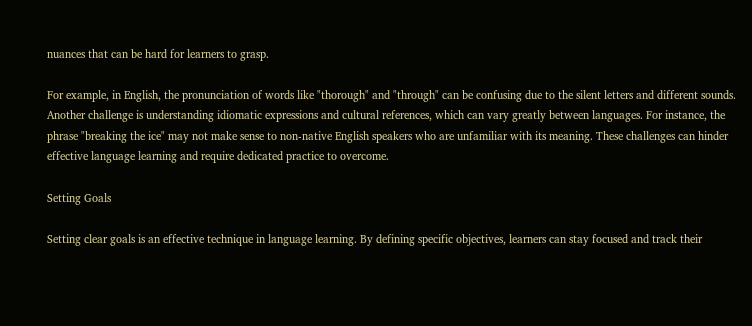nuances that can be hard for learners to grasp.

For example, in English, the pronunciation of words like "thorough" and "through" can be confusing due to the silent letters and different sounds. Another challenge is understanding idiomatic expressions and cultural references, which can vary greatly between languages. For instance, the phrase "breaking the ice" may not make sense to non-native English speakers who are unfamiliar with its meaning. These challenges can hinder effective language learning and require dedicated practice to overcome.

Setting Goals

Setting clear goals is an effective technique in language learning. By defining specific objectives, learners can stay focused and track their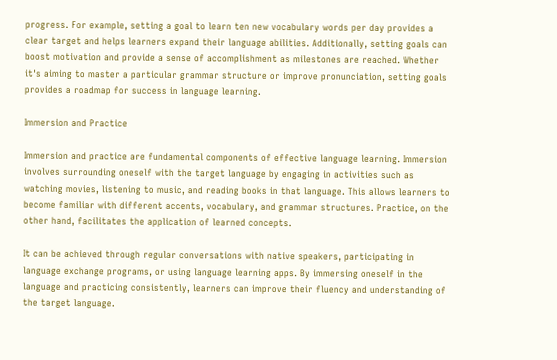progress. For example, setting a goal to learn ten new vocabulary words per day provides a clear target and helps learners expand their language abilities. Additionally, setting goals can boost motivation and provide a sense of accomplishment as milestones are reached. Whether it's aiming to master a particular grammar structure or improve pronunciation, setting goals provides a roadmap for success in language learning.

Immersion and Practice

Immersion and practice are fundamental components of effective language learning. Immersion involves surrounding oneself with the target language by engaging in activities such as watching movies, listening to music, and reading books in that language. This allows learners to become familiar with different accents, vocabulary, and grammar structures. Practice, on the other hand, facilitates the application of learned concepts.

It can be achieved through regular conversations with native speakers, participating in language exchange programs, or using language learning apps. By immersing oneself in the language and practicing consistently, learners can improve their fluency and understanding of the target language.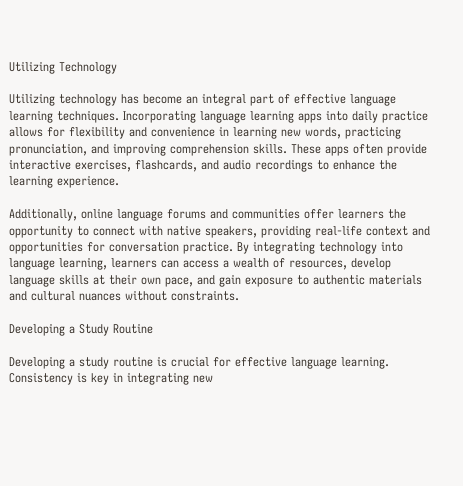Utilizing Technology

Utilizing technology has become an integral part of effective language learning techniques. Incorporating language learning apps into daily practice allows for flexibility and convenience in learning new words, practicing pronunciation, and improving comprehension skills. These apps often provide interactive exercises, flashcards, and audio recordings to enhance the learning experience.

Additionally, online language forums and communities offer learners the opportunity to connect with native speakers, providing real-life context and opportunities for conversation practice. By integrating technology into language learning, learners can access a wealth of resources, develop language skills at their own pace, and gain exposure to authentic materials and cultural nuances without constraints.

Developing a Study Routine

Developing a study routine is crucial for effective language learning. Consistency is key in integrating new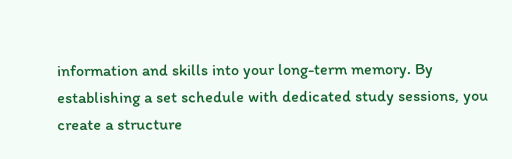information and skills into your long-term memory. By establishing a set schedule with dedicated study sessions, you create a structure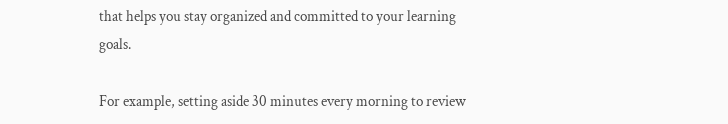that helps you stay organized and committed to your learning goals.

For example, setting aside 30 minutes every morning to review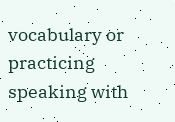vocabulary or practicing speaking with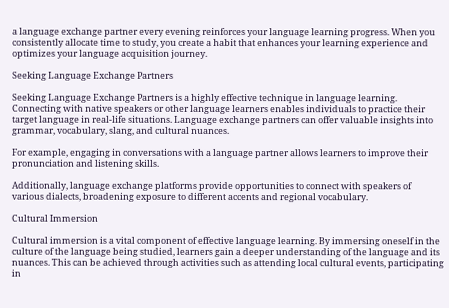a language exchange partner every evening reinforces your language learning progress. When you consistently allocate time to study, you create a habit that enhances your learning experience and optimizes your language acquisition journey.

Seeking Language Exchange Partners

Seeking Language Exchange Partners is a highly effective technique in language learning. Connecting with native speakers or other language learners enables individuals to practice their target language in real-life situations. Language exchange partners can offer valuable insights into grammar, vocabulary, slang, and cultural nuances.

For example, engaging in conversations with a language partner allows learners to improve their pronunciation and listening skills.

Additionally, language exchange platforms provide opportunities to connect with speakers of various dialects, broadening exposure to different accents and regional vocabulary.

Cultural Immersion

Cultural immersion is a vital component of effective language learning. By immersing oneself in the culture of the language being studied, learners gain a deeper understanding of the language and its nuances. This can be achieved through activities such as attending local cultural events, participating in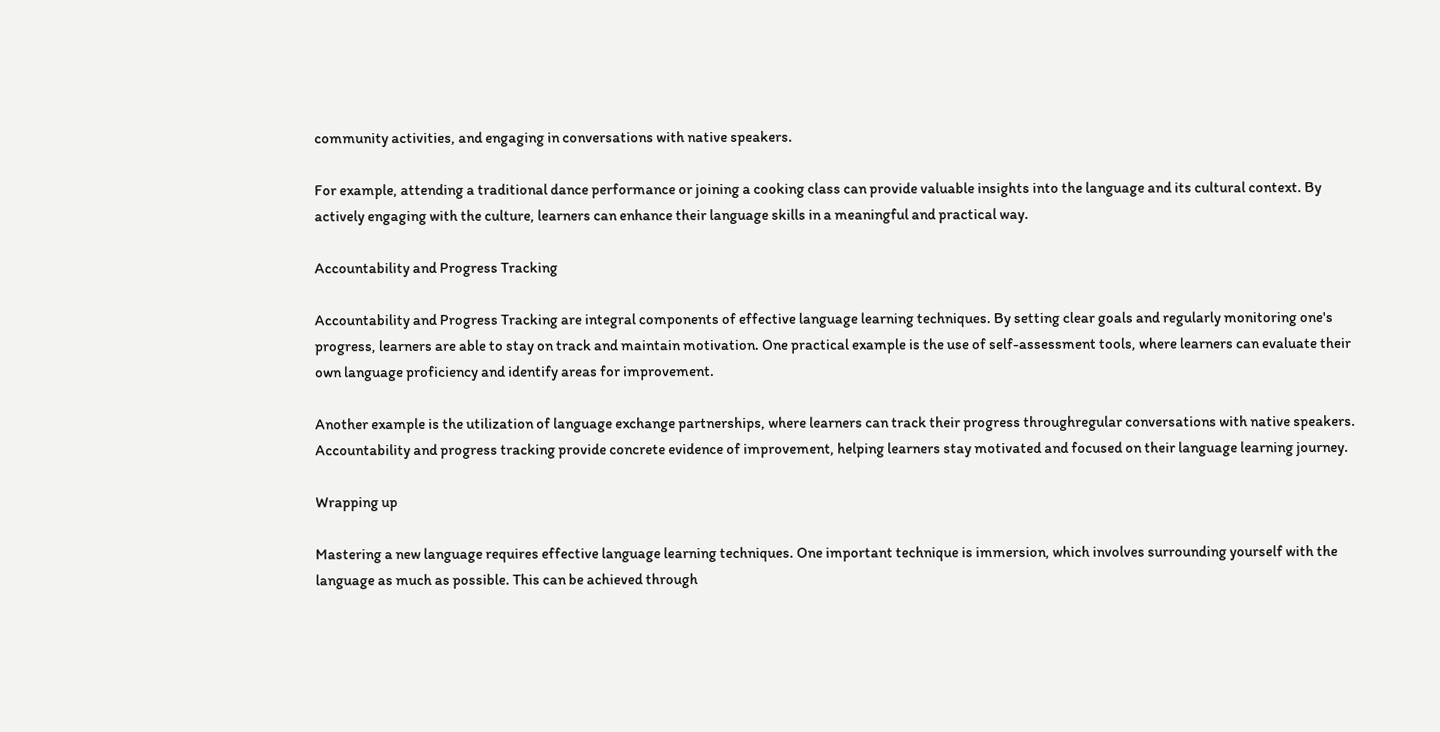community activities, and engaging in conversations with native speakers.

For example, attending a traditional dance performance or joining a cooking class can provide valuable insights into the language and its cultural context. By actively engaging with the culture, learners can enhance their language skills in a meaningful and practical way.

Accountability and Progress Tracking

Accountability and Progress Tracking are integral components of effective language learning techniques. By setting clear goals and regularly monitoring one's progress, learners are able to stay on track and maintain motivation. One practical example is the use of self-assessment tools, where learners can evaluate their own language proficiency and identify areas for improvement.

Another example is the utilization of language exchange partnerships, where learners can track their progress throughregular conversations with native speakers. Accountability and progress tracking provide concrete evidence of improvement, helping learners stay motivated and focused on their language learning journey.

Wrapping up

Mastering a new language requires effective language learning techniques. One important technique is immersion, which involves surrounding yourself with the language as much as possible. This can be achieved through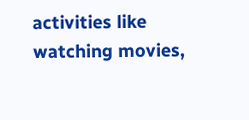activities like watching movies,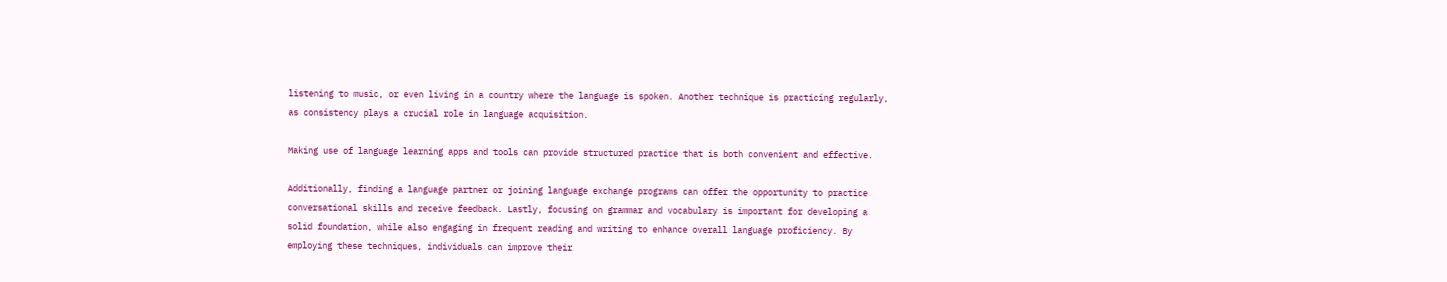listening to music, or even living in a country where the language is spoken. Another technique is practicing regularly, as consistency plays a crucial role in language acquisition.

Making use of language learning apps and tools can provide structured practice that is both convenient and effective.

Additionally, finding a language partner or joining language exchange programs can offer the opportunity to practice conversational skills and receive feedback. Lastly, focusing on grammar and vocabulary is important for developing a solid foundation, while also engaging in frequent reading and writing to enhance overall language proficiency. By employing these techniques, individuals can improve their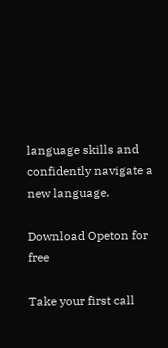language skills and confidently navigate a new language.

Download Opeton for free

Take your first call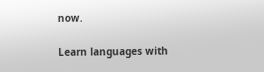now.

Learn languages with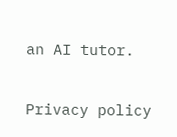an AI tutor.

Privacy policy